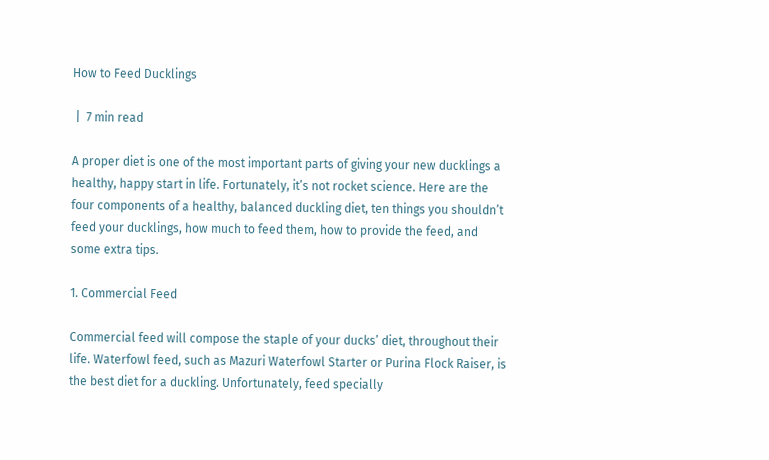How to Feed Ducklings

 |  7 min read

A proper diet is one of the most important parts of giving your new ducklings a healthy, happy start in life. Fortunately, it’s not rocket science. Here are the four components of a healthy, balanced duckling diet, ten things you shouldn’t feed your ducklings, how much to feed them, how to provide the feed, and some extra tips.

1. Commercial Feed

Commercial feed will compose the staple of your ducks’ diet, throughout their life. Waterfowl feed, such as Mazuri Waterfowl Starter or Purina Flock Raiser, is the best diet for a duckling. Unfortunately, feed specially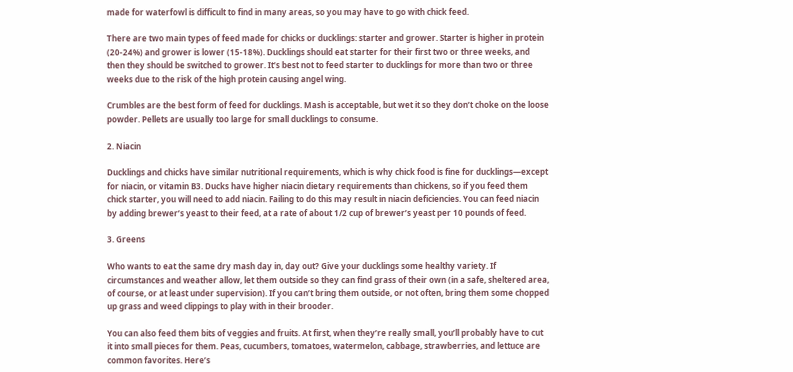made for waterfowl is difficult to find in many areas, so you may have to go with chick feed.

There are two main types of feed made for chicks or ducklings: starter and grower. Starter is higher in protein (20-24%) and grower is lower (15-18%). Ducklings should eat starter for their first two or three weeks, and then they should be switched to grower. It’s best not to feed starter to ducklings for more than two or three weeks due to the risk of the high protein causing angel wing.

Crumbles are the best form of feed for ducklings. Mash is acceptable, but wet it so they don’t choke on the loose powder. Pellets are usually too large for small ducklings to consume.

2. Niacin

Ducklings and chicks have similar nutritional requirements, which is why chick food is fine for ducklings—except for niacin, or vitamin B3. Ducks have higher niacin dietary requirements than chickens, so if you feed them chick starter, you will need to add niacin. Failing to do this may result in niacin deficiencies. You can feed niacin by adding brewer’s yeast to their feed, at a rate of about 1/2 cup of brewer’s yeast per 10 pounds of feed.

3. Greens

Who wants to eat the same dry mash day in, day out? Give your ducklings some healthy variety. If circumstances and weather allow, let them outside so they can find grass of their own (in a safe, sheltered area, of course, or at least under supervision). If you can’t bring them outside, or not often, bring them some chopped up grass and weed clippings to play with in their brooder.

You can also feed them bits of veggies and fruits. At first, when they’re really small, you’ll probably have to cut it into small pieces for them. Peas, cucumbers, tomatoes, watermelon, cabbage, strawberries, and lettuce are common favorites. Here’s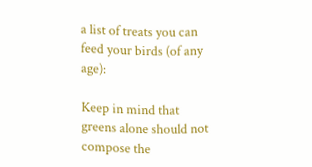a list of treats you can feed your birds (of any age):

Keep in mind that greens alone should not compose the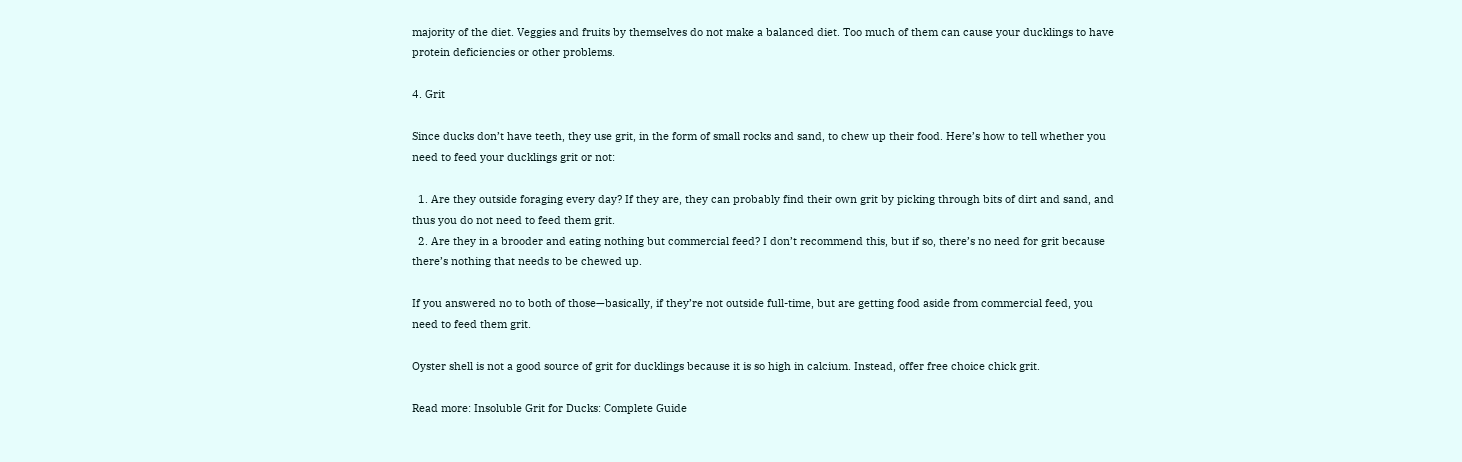majority of the diet. Veggies and fruits by themselves do not make a balanced diet. Too much of them can cause your ducklings to have protein deficiencies or other problems.

4. Grit

Since ducks don’t have teeth, they use grit, in the form of small rocks and sand, to chew up their food. Here’s how to tell whether you need to feed your ducklings grit or not:

  1. Are they outside foraging every day? If they are, they can probably find their own grit by picking through bits of dirt and sand, and thus you do not need to feed them grit.
  2. Are they in a brooder and eating nothing but commercial feed? I don’t recommend this, but if so, there’s no need for grit because there’s nothing that needs to be chewed up.

If you answered no to both of those—basically, if they’re not outside full-time, but are getting food aside from commercial feed, you need to feed them grit.

Oyster shell is not a good source of grit for ducklings because it is so high in calcium. Instead, offer free choice chick grit.

Read more: Insoluble Grit for Ducks: Complete Guide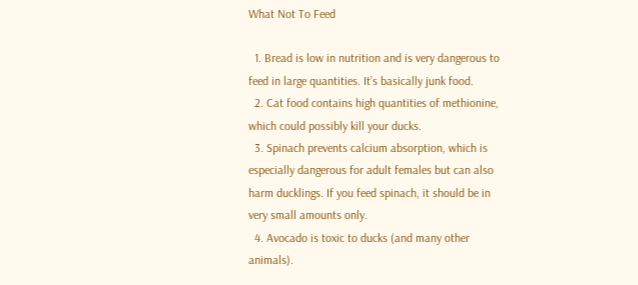What Not To Feed

  1. Bread is low in nutrition and is very dangerous to feed in large quantities. It’s basically junk food.
  2. Cat food contains high quantities of methionine, which could possibly kill your ducks.
  3. Spinach prevents calcium absorption, which is especially dangerous for adult females but can also harm ducklings. If you feed spinach, it should be in very small amounts only.
  4. Avocado is toxic to ducks (and many other animals).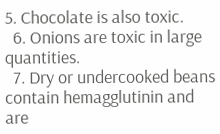5. Chocolate is also toxic.
  6. Onions are toxic in large quantities.
  7. Dry or undercooked beans contain hemagglutinin and are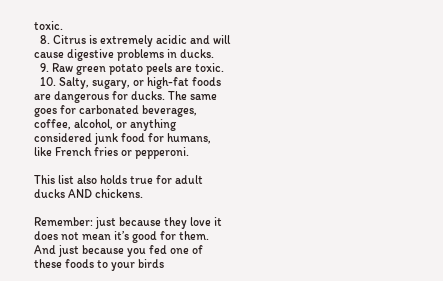toxic.
  8. Citrus is extremely acidic and will cause digestive problems in ducks.
  9. Raw green potato peels are toxic.
  10. Salty, sugary, or high-fat foods are dangerous for ducks. The same goes for carbonated beverages, coffee, alcohol, or anything considered junk food for humans, like French fries or pepperoni.

This list also holds true for adult ducks AND chickens.

Remember: just because they love it does not mean it’s good for them. And just because you fed one of these foods to your birds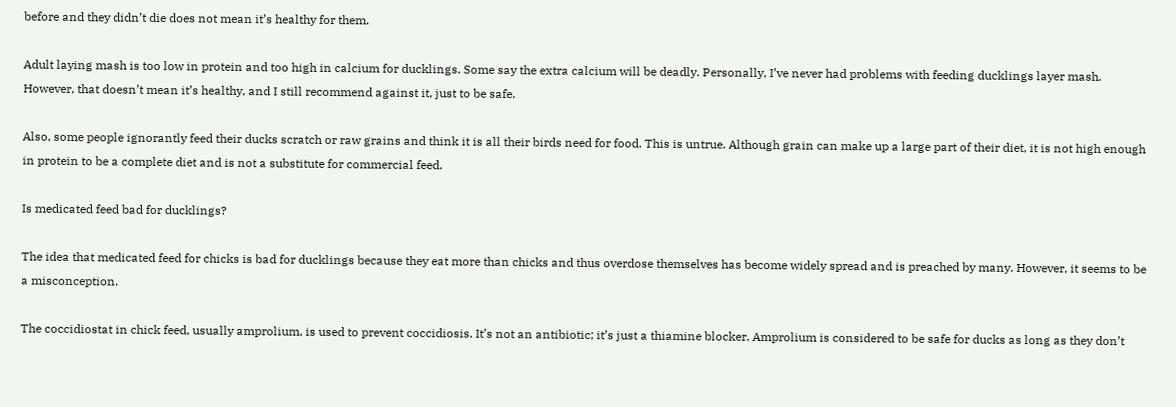before and they didn’t die does not mean it’s healthy for them.

Adult laying mash is too low in protein and too high in calcium for ducklings. Some say the extra calcium will be deadly. Personally, I’ve never had problems with feeding ducklings layer mash. However, that doesn’t mean it’s healthy, and I still recommend against it, just to be safe.

Also, some people ignorantly feed their ducks scratch or raw grains and think it is all their birds need for food. This is untrue. Although grain can make up a large part of their diet, it is not high enough in protein to be a complete diet and is not a substitute for commercial feed.

Is medicated feed bad for ducklings?

The idea that medicated feed for chicks is bad for ducklings because they eat more than chicks and thus overdose themselves has become widely spread and is preached by many. However, it seems to be a misconception.

The coccidiostat in chick feed, usually amprolium, is used to prevent coccidiosis. It’s not an antibiotic; it’s just a thiamine blocker. Amprolium is considered to be safe for ducks as long as they don’t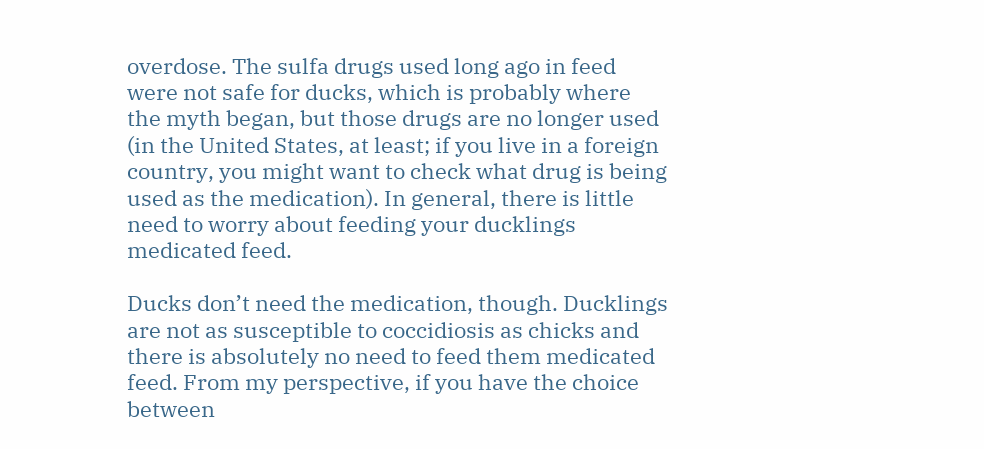overdose. The sulfa drugs used long ago in feed were not safe for ducks, which is probably where the myth began, but those drugs are no longer used (in the United States, at least; if you live in a foreign country, you might want to check what drug is being used as the medication). In general, there is little need to worry about feeding your ducklings medicated feed.

Ducks don’t need the medication, though. Ducklings are not as susceptible to coccidiosis as chicks and there is absolutely no need to feed them medicated feed. From my perspective, if you have the choice between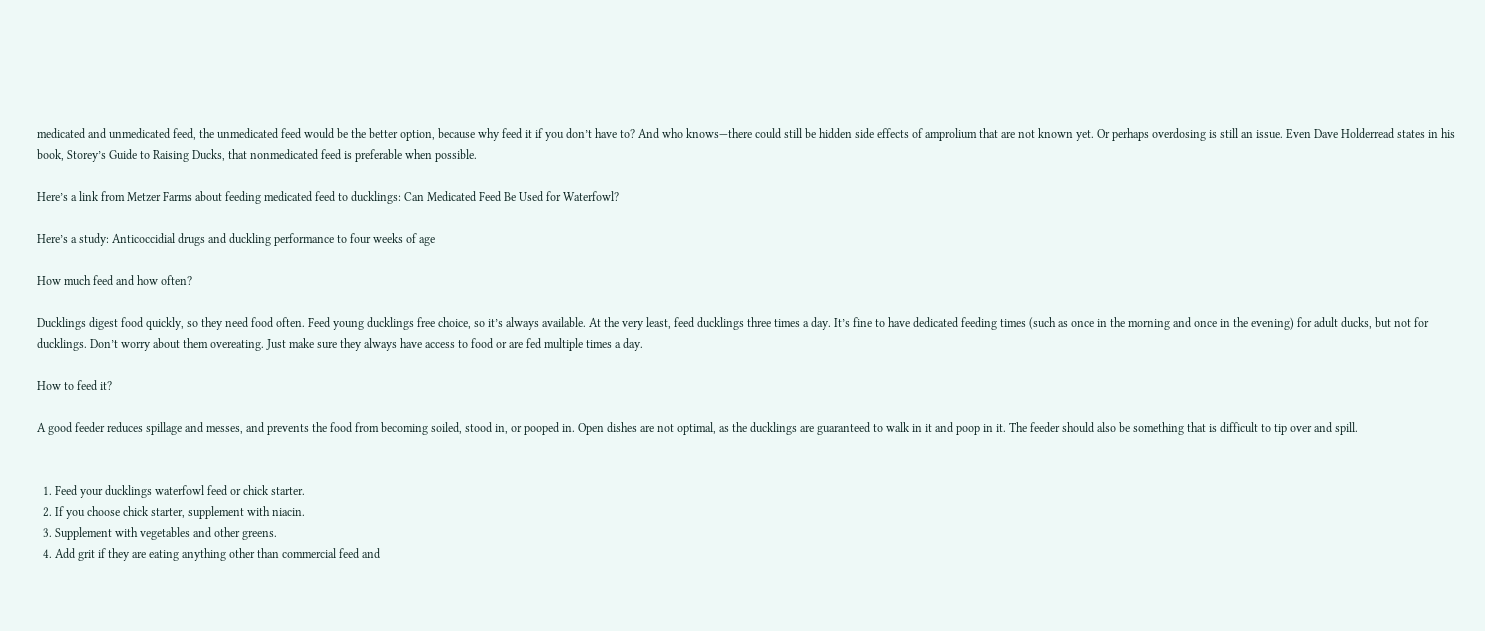medicated and unmedicated feed, the unmedicated feed would be the better option, because why feed it if you don’t have to? And who knows—there could still be hidden side effects of amprolium that are not known yet. Or perhaps overdosing is still an issue. Even Dave Holderread states in his book, Storey’s Guide to Raising Ducks, that nonmedicated feed is preferable when possible.

Here’s a link from Metzer Farms about feeding medicated feed to ducklings: Can Medicated Feed Be Used for Waterfowl?

Here’s a study: Anticoccidial drugs and duckling performance to four weeks of age

How much feed and how often?

Ducklings digest food quickly, so they need food often. Feed young ducklings free choice, so it’s always available. At the very least, feed ducklings three times a day. It’s fine to have dedicated feeding times (such as once in the morning and once in the evening) for adult ducks, but not for ducklings. Don’t worry about them overeating. Just make sure they always have access to food or are fed multiple times a day.

How to feed it?

A good feeder reduces spillage and messes, and prevents the food from becoming soiled, stood in, or pooped in. Open dishes are not optimal, as the ducklings are guaranteed to walk in it and poop in it. The feeder should also be something that is difficult to tip over and spill.


  1. Feed your ducklings waterfowl feed or chick starter.
  2. If you choose chick starter, supplement with niacin.
  3. Supplement with vegetables and other greens.
  4. Add grit if they are eating anything other than commercial feed and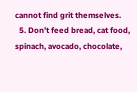cannot find grit themselves.
  5. Don’t feed bread, cat food, spinach, avocado, chocolate,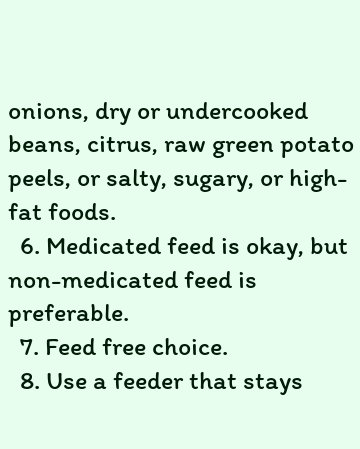onions, dry or undercooked beans, citrus, raw green potato peels, or salty, sugary, or high-fat foods.
  6. Medicated feed is okay, but non-medicated feed is preferable.
  7. Feed free choice.
  8. Use a feeder that stays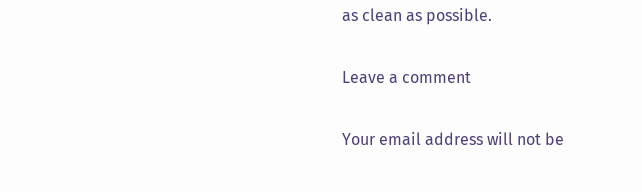as clean as possible.

Leave a comment

Your email address will not be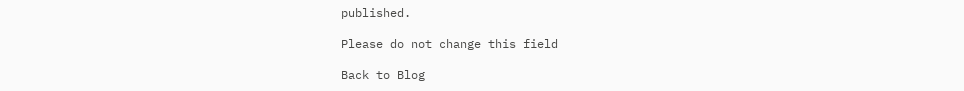published.

Please do not change this field

Back to Blog